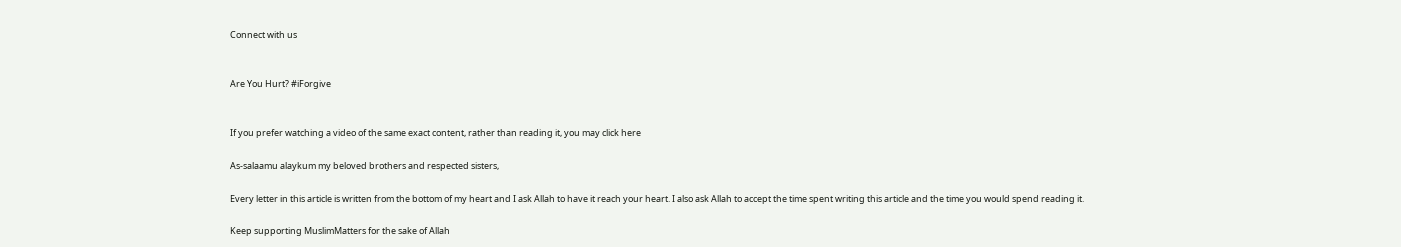Connect with us


Are You Hurt? #iForgive


If you prefer watching a video of the same exact content, rather than reading it, you may click here

As-salaamu alaykum my beloved brothers and respected sisters,

Every letter in this article is written from the bottom of my heart and I ask Allah to have it reach your heart. I also ask Allah to accept the time spent writing this article and the time you would spend reading it.

Keep supporting MuslimMatters for the sake of Allah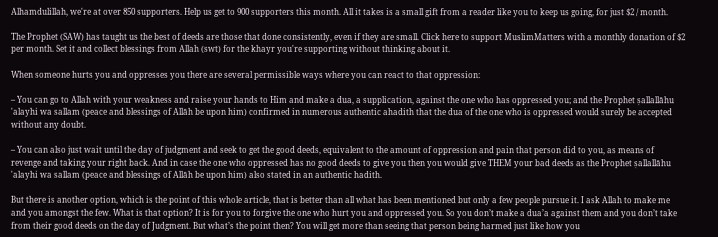Alhamdulillah, we're at over 850 supporters. Help us get to 900 supporters this month. All it takes is a small gift from a reader like you to keep us going, for just $2 / month.

The Prophet (SAW) has taught us the best of deeds are those that done consistently, even if they are small. Click here to support MuslimMatters with a monthly donation of $2 per month. Set it and collect blessings from Allah (swt) for the khayr you're supporting without thinking about it.

When someone hurts you and oppresses you there are several permissible ways where you can react to that oppression:

– You can go to Allah with your weakness and raise your hands to Him and make a dua, a supplication, against the one who has oppressed you; and the Prophet ṣallallāhu 'alayhi wa sallam (peace and blessings of Allāh be upon him) confirmed in numerous authentic ahadith that the dua of the one who is oppressed would surely be accepted without any doubt.

– You can also just wait until the day of judgment and seek to get the good deeds, equivalent to the amount of oppression and pain that person did to you, as means of revenge and taking your right back. And in case the one who oppressed has no good deeds to give you then you would give THEM your bad deeds as the Prophet ṣallallāhu 'alayhi wa sallam (peace and blessings of Allāh be upon him) also stated in an authentic hadith.

But there is another option, which is the point of this whole article, that is better than all what has been mentioned but only a few people pursue it. I ask Allah to make me and you amongst the few. What is that option? It is for you to forgive the one who hurt you and oppressed you. So you don’t make a dua’a against them and you don’t take from their good deeds on the day of Judgment. But what’s the point then? You will get more than seeing that person being harmed just like how you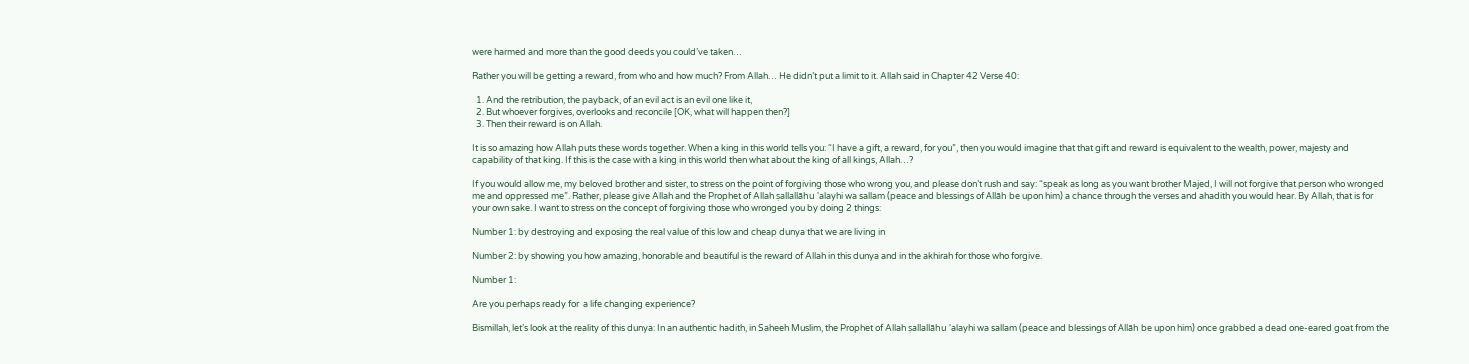were harmed and more than the good deeds you could’ve taken…

Rather you will be getting a reward, from who and how much? From Allah… He didn’t put a limit to it. Allah said in Chapter 42 Verse 40:

  1. And the retribution, the payback, of an evil act is an evil one like it,
  2. But whoever forgives, overlooks and reconcile [OK, what will happen then?]
  3. Then their reward is on Allah.

It is so amazing how Allah puts these words together. When a king in this world tells you: “I have a gift, a reward, for you”, then you would imagine that that gift and reward is equivalent to the wealth, power, majesty and capability of that king. If this is the case with a king in this world then what about the king of all kings, Allah…?

If you would allow me, my beloved brother and sister, to stress on the point of forgiving those who wrong you, and please don’t rush and say: “speak as long as you want brother Majed, I will not forgive that person who wronged me and oppressed me”. Rather, please give Allah and the Prophet of Allah ṣallallāhu 'alayhi wa sallam (peace and blessings of Allāh be upon him) a chance through the verses and ahadith you would hear. By Allah, that is for your own sake. I want to stress on the concept of forgiving those who wronged you by doing 2 things:

Number 1: by destroying and exposing the real value of this low and cheap dunya that we are living in

Number 2: by showing you how amazing, honorable and beautiful is the reward of Allah in this dunya and in the akhirah for those who forgive.

Number 1:

Are you perhaps ready for  a life changing experience?

Bismillah, let’s look at the reality of this dunya: In an authentic hadith, in Saheeh Muslim, the Prophet of Allah ṣallallāhu 'alayhi wa sallam (peace and blessings of Allāh be upon him) once grabbed a dead one-eared goat from the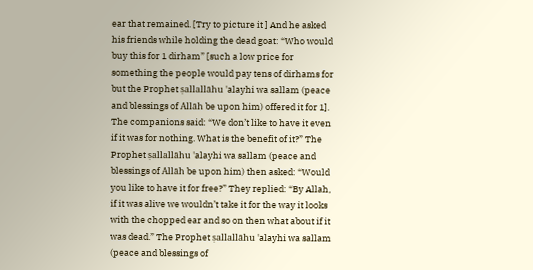ear that remained. [Try to picture it ] And he asked his friends while holding the dead goat: “Who would buy this for 1 dirham” [such a low price for something the people would pay tens of dirhams for but the Prophet ṣallallāhu 'alayhi wa sallam (peace and blessings of Allāh be upon him) offered it for 1]. The companions said: “We don’t like to have it even if it was for nothing. What is the benefit of it?” The Prophet ṣallallāhu 'alayhi wa sallam (peace and blessings of Allāh be upon him) then asked: “Would you like to have it for free?” They replied: “By Allah, if it was alive we wouldn’t take it for the way it looks with the chopped ear and so on then what about if it was dead.” The Prophet ṣallallāhu 'alayhi wa sallam (peace and blessings of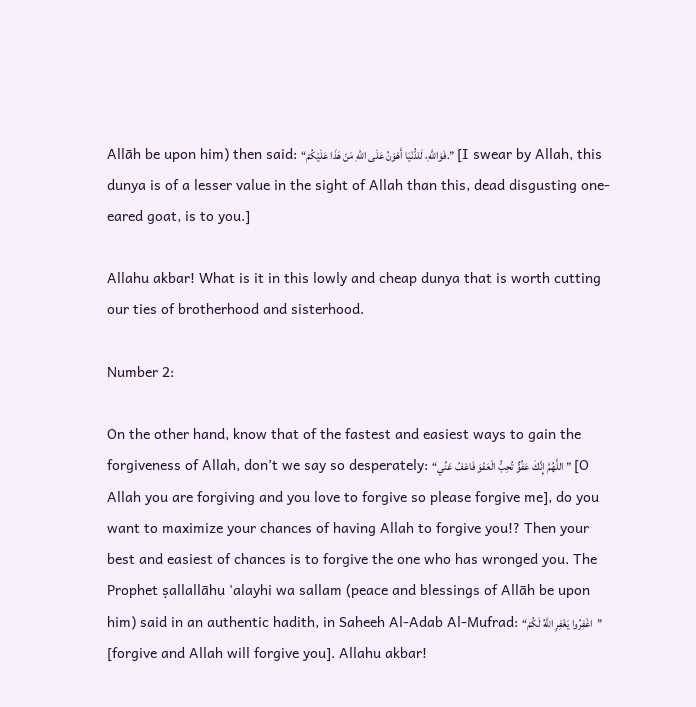Allāh be upon him) then said: “فَوَاللَّهِ، لَلدُّنْيَا أَهْوَنُ عَلَى اللهِ مَنْ هَذَا عَلَيْكُمْ.” [I swear by Allah, this dunya is of a lesser value in the sight of Allah than this, dead disgusting one-eared goat, is to you.]

Allahu akbar! What is it in this lowly and cheap dunya that is worth cutting our ties of brotherhood and sisterhood.

Number 2:

On the other hand, know that of the fastest and easiest ways to gain the forgiveness of Allah, don’t we say so desperately: “اللَّهُمَّ إِنَّكَ عَفُوٌّ تُحِبُّ الْعَفْوَ فَاعْفُ عَنِّي” [O Allah you are forgiving and you love to forgive so please forgive me], do you want to maximize your chances of having Allah to forgive you!? Then your best and easiest of chances is to forgive the one who has wronged you. The Prophet ṣallallāhu 'alayhi wa sallam (peace and blessings of Allāh be upon him) said in an authentic hadith, in Saheeh Al-Adab Al-Mufrad: “اغْفِرُوا يَغْفِرِ اللَّهُ لَكُمْ” [forgive and Allah will forgive you]. Allahu akbar!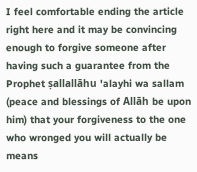I feel comfortable ending the article right here and it may be convincing enough to forgive someone after having such a guarantee from the Prophet ṣallallāhu 'alayhi wa sallam (peace and blessings of Allāh be upon him) that your forgiveness to the one who wronged you will actually be means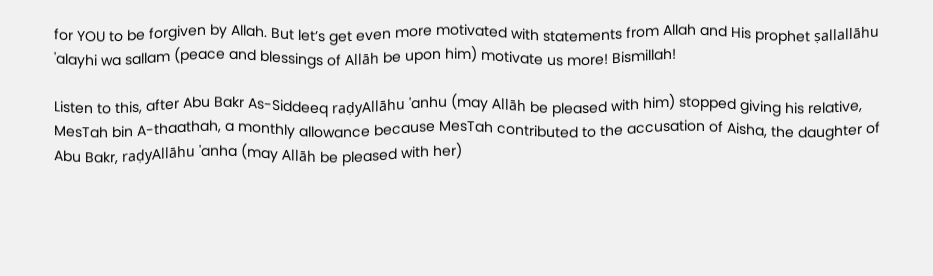for YOU to be forgiven by Allah. But let’s get even more motivated with statements from Allah and His prophet ṣallallāhu 'alayhi wa sallam (peace and blessings of Allāh be upon him) motivate us more! Bismillah!

Listen to this, after Abu Bakr As-Siddeeq raḍyAllāhu 'anhu (may Allāh be pleased with him) stopped giving his relative, MesTah bin A-thaathah, a monthly allowance because MesTah contributed to the accusation of Aisha, the daughter of Abu Bakr, raḍyAllāhu 'anha (may Allāh be pleased with her)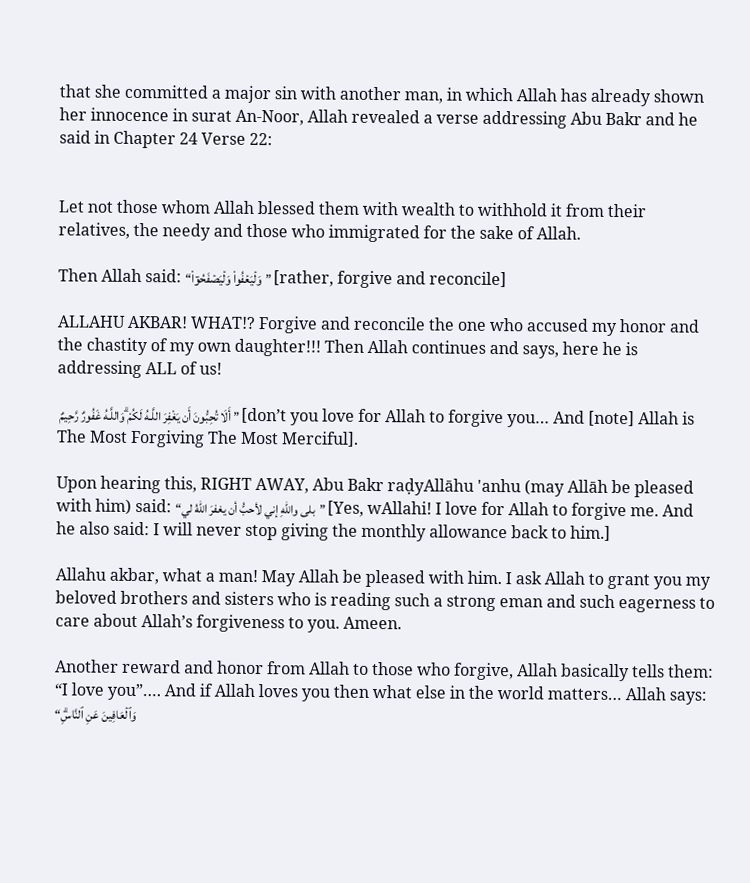that she committed a major sin with another man, in which Allah has already shown her innocence in surat An-Noor, Allah revealed a verse addressing Abu Bakr and he said in Chapter 24 Verse 22:


Let not those whom Allah blessed them with wealth to withhold it from their relatives, the needy and those who immigrated for the sake of Allah.

Then Allah said: “وَلۡيَعۡفُواْ وَلۡيَصۡفَحُوٓاْ‌” [rather, forgive and reconcile]

ALLAHU AKBAR! WHAT!? Forgive and reconcile the one who accused my honor and the chastity of my own daughter!!! Then Allah continues and says, here he is addressing ALL of us!

 أَلَا تُحِبُّونَ أَن يَغْفِرَ اللَّـهُ لَكُمْ ۗوَاللَّـهُ غَفُورٌ رَّحِيمٌ ” [don’t you love for Allah to forgive you… And [note] Allah is The Most Forgiving The Most Merciful].

Upon hearing this, RIGHT AWAY, Abu Bakr raḍyAllāhu 'anhu (may Allāh be pleased with him) said: “بلى واللهِ إني لأحبُّ أن يغفرَ اللهُ لي” [Yes, wAllahi! I love for Allah to forgive me. And he also said: I will never stop giving the monthly allowance back to him.]

Allahu akbar, what a man! May Allah be pleased with him. I ask Allah to grant you my beloved brothers and sisters who is reading such a strong eman and such eagerness to care about Allah’s forgiveness to you. Ameen.

Another reward and honor from Allah to those who forgive, Allah basically tells them: “I love you”…. And if Allah loves you then what else in the world matters… Allah says: “وَٱلۡعَافِينَ عَنِ ٱلنَّاسِ‌ۗ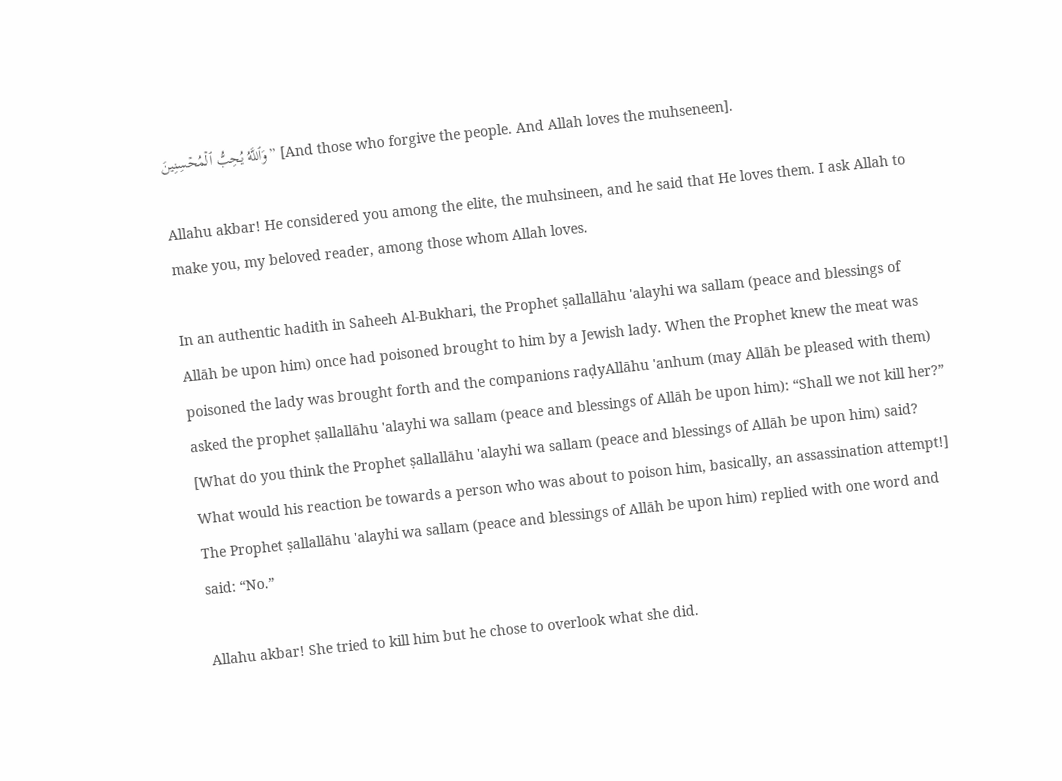وَٱللَّهُ يُحِبُّ ٱلۡمُحۡسِنِينَ” [And those who forgive the people. And Allah loves the muhseneen].

Allahu akbar! He considered you among the elite, the muhsineen, and he said that He loves them. I ask Allah to make you, my beloved reader, among those whom Allah loves.

In an authentic hadith in Saheeh Al-Bukhari, the Prophet ṣallallāhu 'alayhi wa sallam (peace and blessings of Allāh be upon him) once had poisoned brought to him by a Jewish lady. When the Prophet knew the meat was poisoned the lady was brought forth and the companions raḍyAllāhu 'anhum (may Allāh be pleased with them) asked the prophet ṣallallāhu 'alayhi wa sallam (peace and blessings of Allāh be upon him): “Shall we not kill her?” [What do you think the Prophet ṣallallāhu 'alayhi wa sallam (peace and blessings of Allāh be upon him) said? What would his reaction be towards a person who was about to poison him, basically, an assassination attempt!] The Prophet ṣallallāhu 'alayhi wa sallam (peace and blessings of Allāh be upon him) replied with one word and said: “No.”

Allahu akbar! She tried to kill him but he chose to overlook what she did.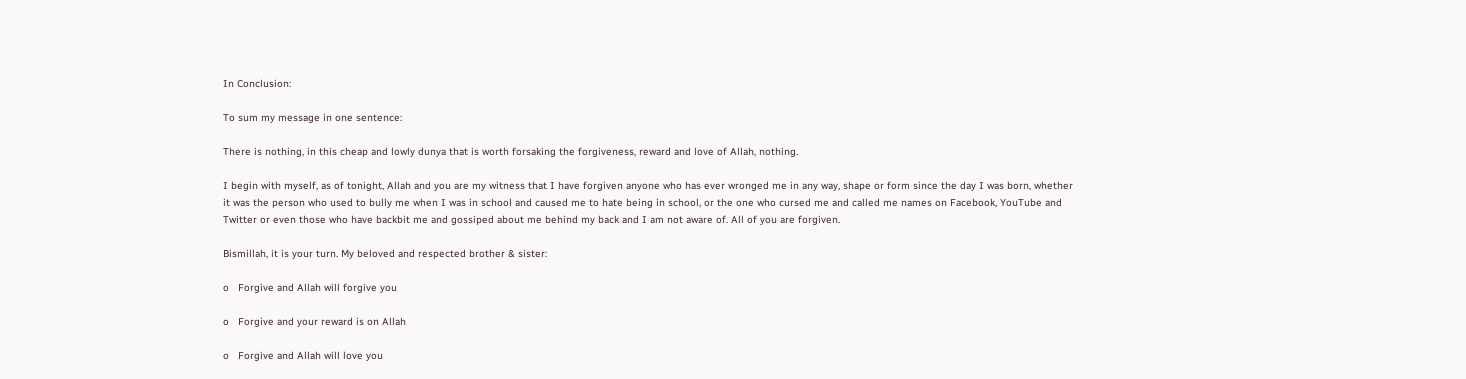In Conclusion:

To sum my message in one sentence:

There is nothing, in this cheap and lowly dunya that is worth forsaking the forgiveness, reward and love of Allah, nothing.

I begin with myself, as of tonight, Allah and you are my witness that I have forgiven anyone who has ever wronged me in any way, shape or form since the day I was born, whether it was the person who used to bully me when I was in school and caused me to hate being in school, or the one who cursed me and called me names on Facebook, YouTube and Twitter or even those who have backbit me and gossiped about me behind my back and I am not aware of. All of you are forgiven.

Bismillah, it is your turn. My beloved and respected brother & sister:

o   Forgive and Allah will forgive you

o   Forgive and your reward is on Allah

o   Forgive and Allah will love you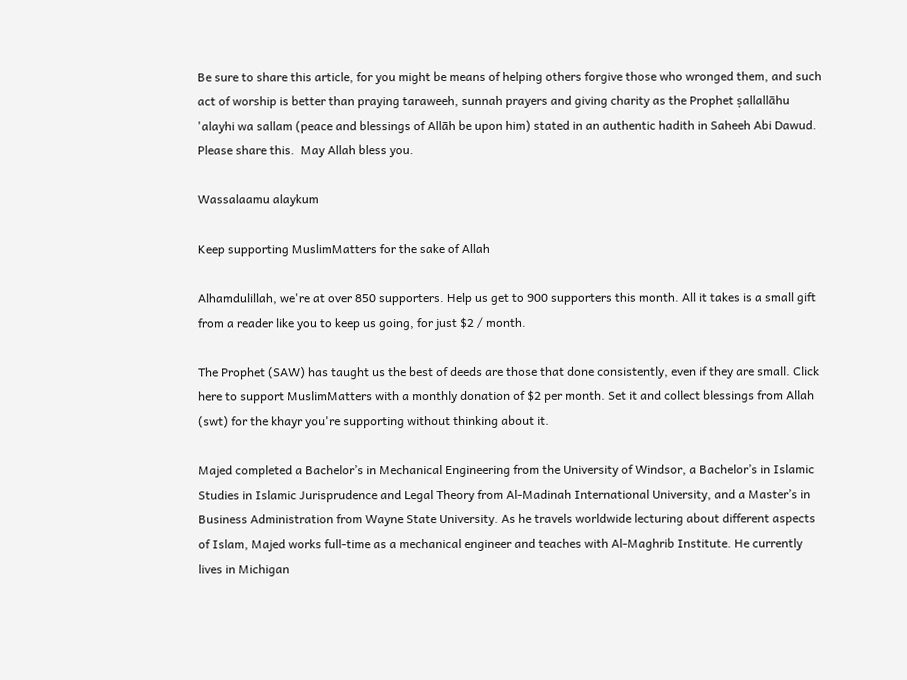Be sure to share this article, for you might be means of helping others forgive those who wronged them, and such act of worship is better than praying taraweeh, sunnah prayers and giving charity as the Prophet ṣallallāhu 'alayhi wa sallam (peace and blessings of Allāh be upon him) stated in an authentic hadith in Saheeh Abi Dawud. Please share this.  May Allah bless you.

Wassalaamu alaykum

Keep supporting MuslimMatters for the sake of Allah

Alhamdulillah, we're at over 850 supporters. Help us get to 900 supporters this month. All it takes is a small gift from a reader like you to keep us going, for just $2 / month.

The Prophet (SAW) has taught us the best of deeds are those that done consistently, even if they are small. Click here to support MuslimMatters with a monthly donation of $2 per month. Set it and collect blessings from Allah (swt) for the khayr you're supporting without thinking about it.

Majed completed a Bachelor’s in Mechanical Engineering from the University of Windsor, a Bachelor’s in Islamic Studies in Islamic Jurisprudence and Legal Theory from Al-Madinah International University, and a Master’s in Business Administration from Wayne State University. As he travels worldwide lecturing about different aspects of Islam, Majed works full-time as a mechanical engineer and teaches with Al-Maghrib Institute. He currently lives in Michigan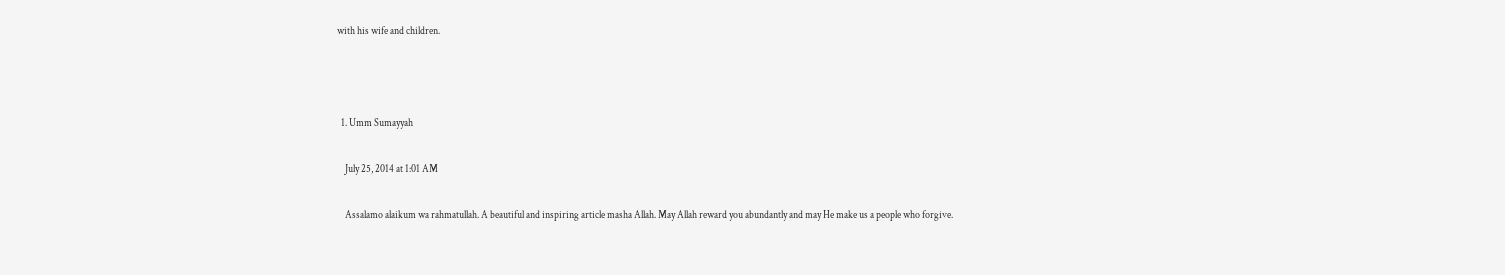with his wife and children.



  1. Umm Sumayyah

    July 25, 2014 at 1:01 AM

    Assalamo alaikum wa rahmatullah. A beautiful and inspiring article masha Allah. May Allah reward you abundantly and may He make us a people who forgive.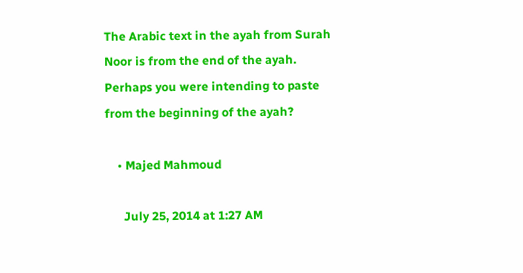The Arabic text in the ayah from Surah Noor is from the end of the ayah. Perhaps you were intending to paste from the beginning of the ayah?

    • Majed Mahmoud

      July 25, 2014 at 1:27 AM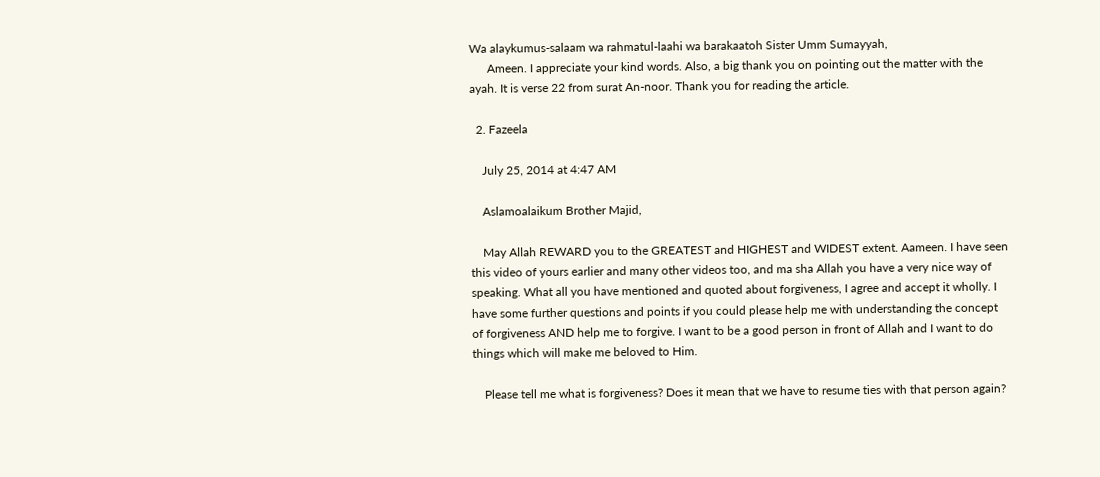Wa alaykumus-salaam wa rahmatul-laahi wa barakaatoh Sister Umm Sumayyah,
      Ameen. I appreciate your kind words. Also, a big thank you on pointing out the matter with the ayah. It is verse 22 from surat An-noor. Thank you for reading the article.

  2. Fazeela

    July 25, 2014 at 4:47 AM

    Aslamoalaikum Brother Majid,

    May Allah REWARD you to the GREATEST and HIGHEST and WIDEST extent. Aameen. I have seen this video of yours earlier and many other videos too, and ma sha Allah you have a very nice way of speaking. What all you have mentioned and quoted about forgiveness, I agree and accept it wholly. I have some further questions and points if you could please help me with understanding the concept of forgiveness AND help me to forgive. I want to be a good person in front of Allah and I want to do things which will make me beloved to Him.

    Please tell me what is forgiveness? Does it mean that we have to resume ties with that person again?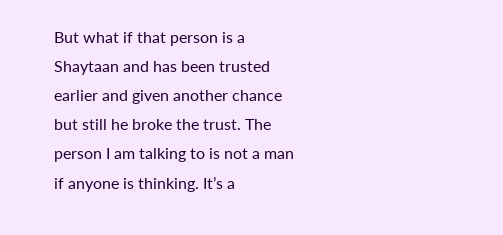But what if that person is a Shaytaan and has been trusted earlier and given another chance but still he broke the trust. The person I am talking to is not a man if anyone is thinking. It’s a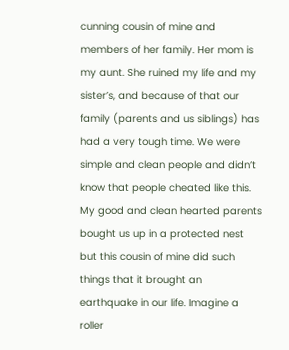cunning cousin of mine and members of her family. Her mom is my aunt. She ruined my life and my sister’s, and because of that our family (parents and us siblings) has had a very tough time. We were simple and clean people and didn’t know that people cheated like this. My good and clean hearted parents bought us up in a protected nest but this cousin of mine did such things that it brought an earthquake in our life. Imagine a roller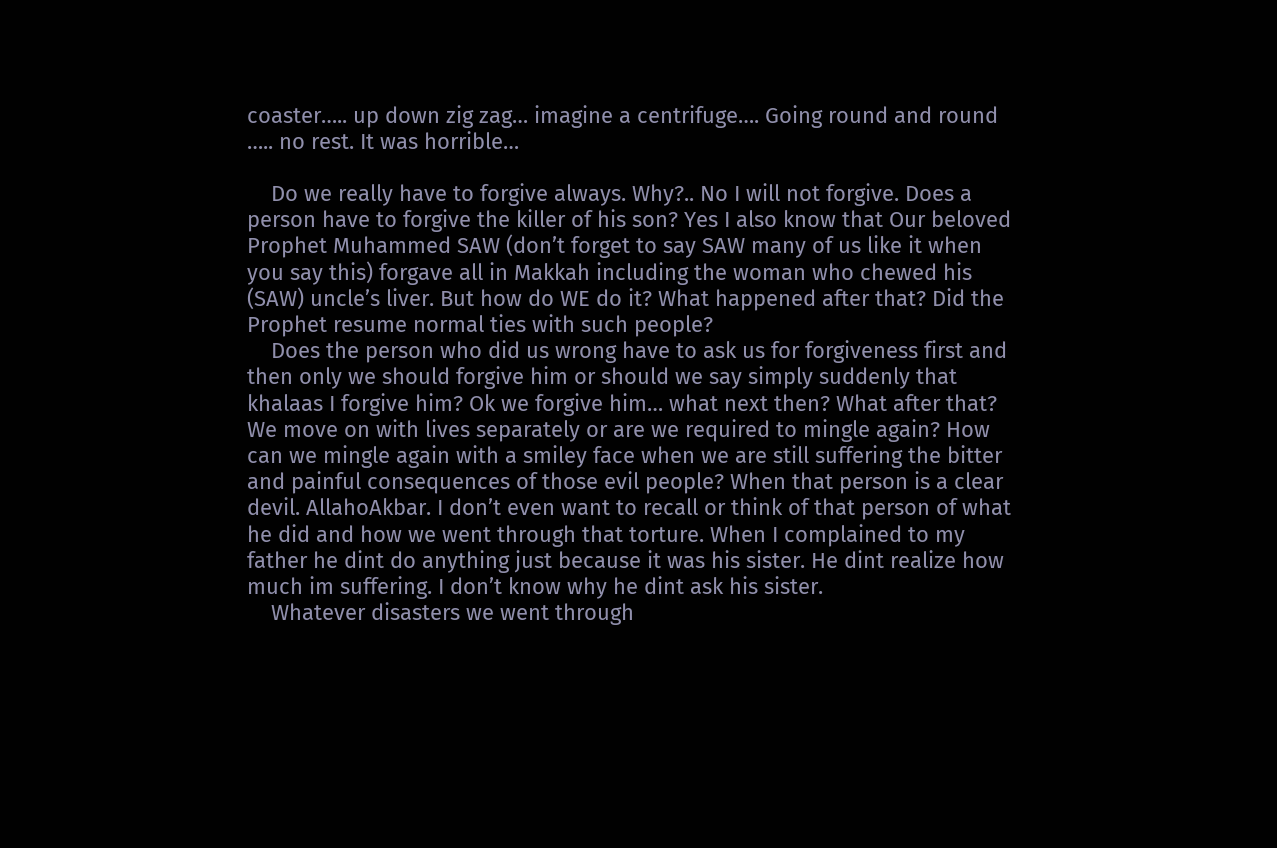coaster….. up down zig zag… imagine a centrifuge…. Going round and round ….. no rest. It was horrible…

    Do we really have to forgive always. Why?.. No I will not forgive. Does a person have to forgive the killer of his son? Yes I also know that Our beloved Prophet Muhammed SAW (don’t forget to say SAW many of us like it when you say this) forgave all in Makkah including the woman who chewed his (SAW) uncle’s liver. But how do WE do it? What happened after that? Did the Prophet resume normal ties with such people?
    Does the person who did us wrong have to ask us for forgiveness first and then only we should forgive him or should we say simply suddenly that khalaas I forgive him? Ok we forgive him… what next then? What after that? We move on with lives separately or are we required to mingle again? How can we mingle again with a smiley face when we are still suffering the bitter and painful consequences of those evil people? When that person is a clear devil. AllahoAkbar. I don’t even want to recall or think of that person of what he did and how we went through that torture. When I complained to my father he dint do anything just because it was his sister. He dint realize how much im suffering. I don’t know why he dint ask his sister.
    Whatever disasters we went through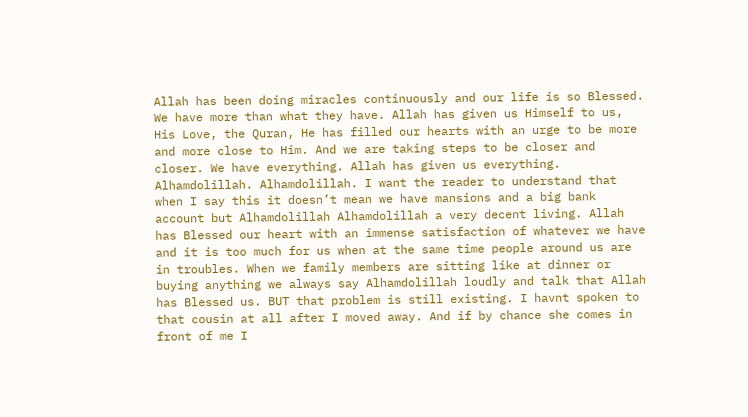Allah has been doing miracles continuously and our life is so Blessed. We have more than what they have. Allah has given us Himself to us, His Love, the Quran, He has filled our hearts with an urge to be more and more close to Him. And we are taking steps to be closer and closer. We have everything. Allah has given us everything. Alhamdolillah. Alhamdolillah. I want the reader to understand that when I say this it doesn’t mean we have mansions and a big bank account but Alhamdolillah Alhamdolillah a very decent living. Allah has Blessed our heart with an immense satisfaction of whatever we have and it is too much for us when at the same time people around us are in troubles. When we family members are sitting like at dinner or buying anything we always say Alhamdolillah loudly and talk that Allah has Blessed us. BUT that problem is still existing. I havnt spoken to that cousin at all after I moved away. And if by chance she comes in front of me I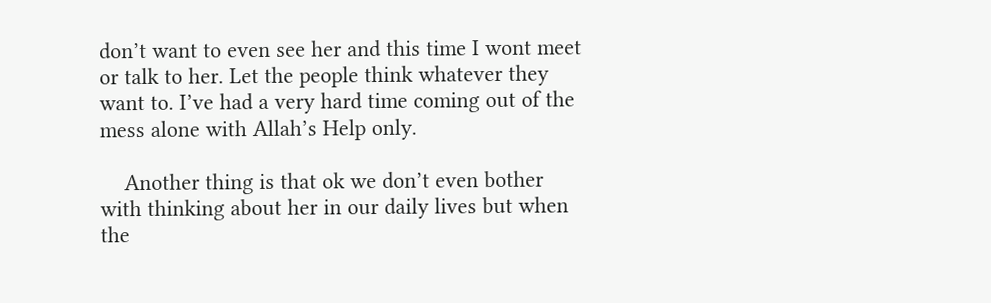don’t want to even see her and this time I wont meet or talk to her. Let the people think whatever they want to. I’ve had a very hard time coming out of the mess alone with Allah’s Help only.

    Another thing is that ok we don’t even bother with thinking about her in our daily lives but when the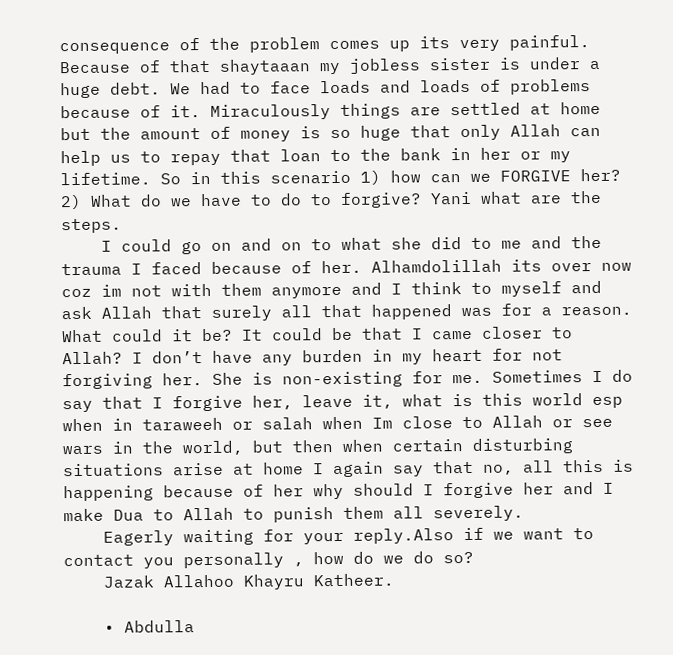consequence of the problem comes up its very painful. Because of that shaytaaan my jobless sister is under a huge debt. We had to face loads and loads of problems because of it. Miraculously things are settled at home but the amount of money is so huge that only Allah can help us to repay that loan to the bank in her or my lifetime. So in this scenario 1) how can we FORGIVE her? 2) What do we have to do to forgive? Yani what are the steps.
    I could go on and on to what she did to me and the trauma I faced because of her. Alhamdolillah its over now coz im not with them anymore and I think to myself and ask Allah that surely all that happened was for a reason. What could it be? It could be that I came closer to Allah? I don’t have any burden in my heart for not forgiving her. She is non-existing for me. Sometimes I do say that I forgive her, leave it, what is this world esp when in taraweeh or salah when Im close to Allah or see wars in the world, but then when certain disturbing situations arise at home I again say that no, all this is happening because of her why should I forgive her and I make Dua to Allah to punish them all severely.
    Eagerly waiting for your reply.Also if we want to contact you personally , how do we do so?
    Jazak Allahoo Khayru Katheer.

    • Abdulla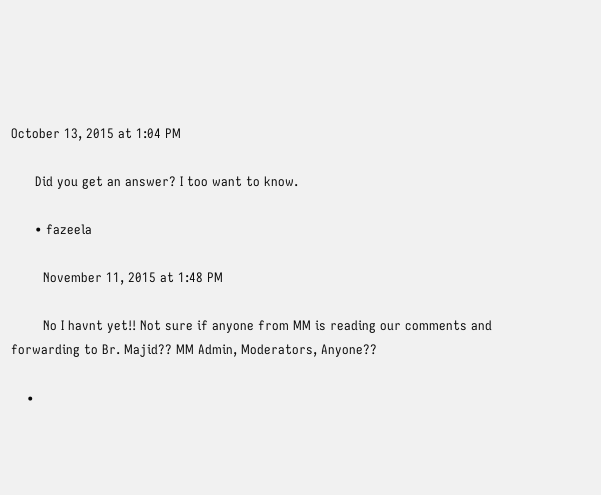October 13, 2015 at 1:04 PM

      Did you get an answer? I too want to know.

      • fazeela

        November 11, 2015 at 1:48 PM

        No I havnt yet!! Not sure if anyone from MM is reading our comments and forwarding to Br. Majid?? MM Admin, Moderators, Anyone??

    •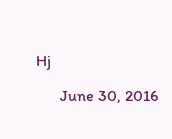Hj

      June 30, 2016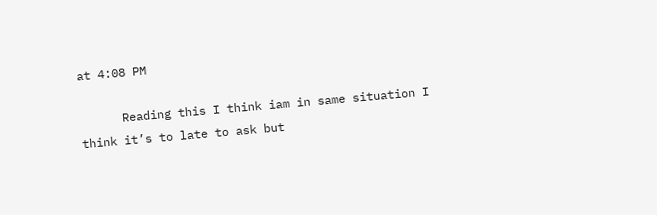at 4:08 PM

      Reading this I think iam in same situation I think it’s to late to ask but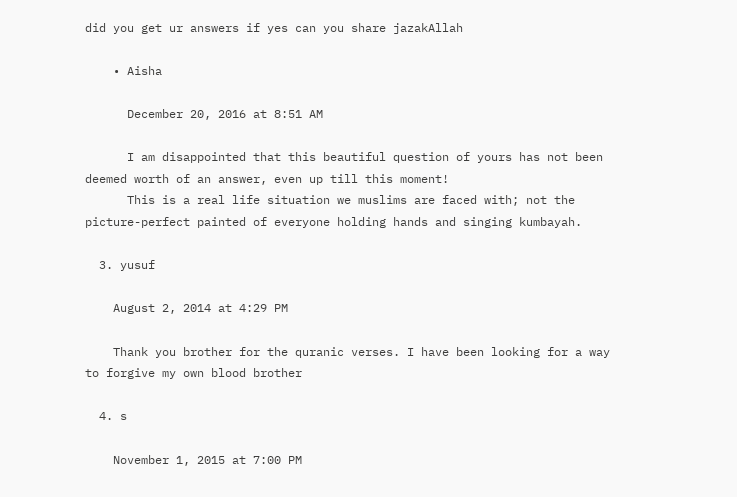did you get ur answers if yes can you share jazakAllah

    • Aisha

      December 20, 2016 at 8:51 AM

      I am disappointed that this beautiful question of yours has not been deemed worth of an answer, even up till this moment!
      This is a real life situation we muslims are faced with; not the picture-perfect painted of everyone holding hands and singing kumbayah.

  3. yusuf

    August 2, 2014 at 4:29 PM

    Thank you brother for the quranic verses. I have been looking for a way to forgive my own blood brother

  4. s

    November 1, 2015 at 7:00 PM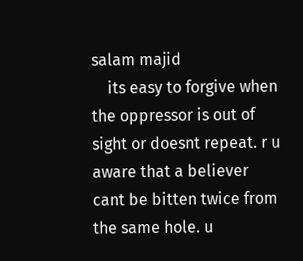salam majid
    its easy to forgive when the oppressor is out of sight or doesnt repeat. r u aware that a believer cant be bitten twice from the same hole. u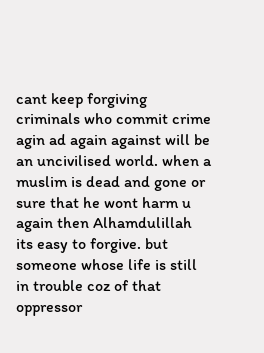cant keep forgiving criminals who commit crime agin ad again against will be an uncivilised world. when a muslim is dead and gone or sure that he wont harm u again then Alhamdulillah its easy to forgive. but someone whose life is still in trouble coz of that oppressor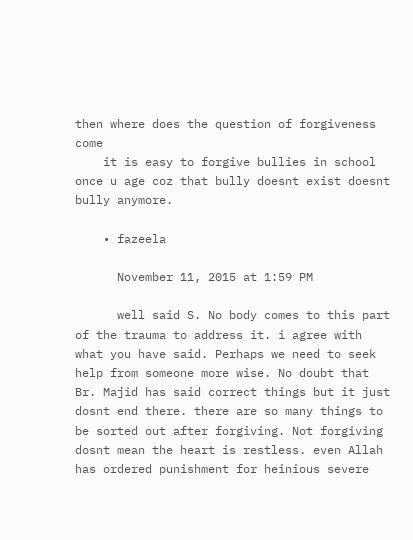then where does the question of forgiveness come
    it is easy to forgive bullies in school once u age coz that bully doesnt exist doesnt bully anymore.

    • fazeela

      November 11, 2015 at 1:59 PM

      well said S. No body comes to this part of the trauma to address it. i agree with what you have said. Perhaps we need to seek help from someone more wise. No doubt that Br. Majid has said correct things but it just dosnt end there. there are so many things to be sorted out after forgiving. Not forgiving dosnt mean the heart is restless. even Allah has ordered punishment for heinious severe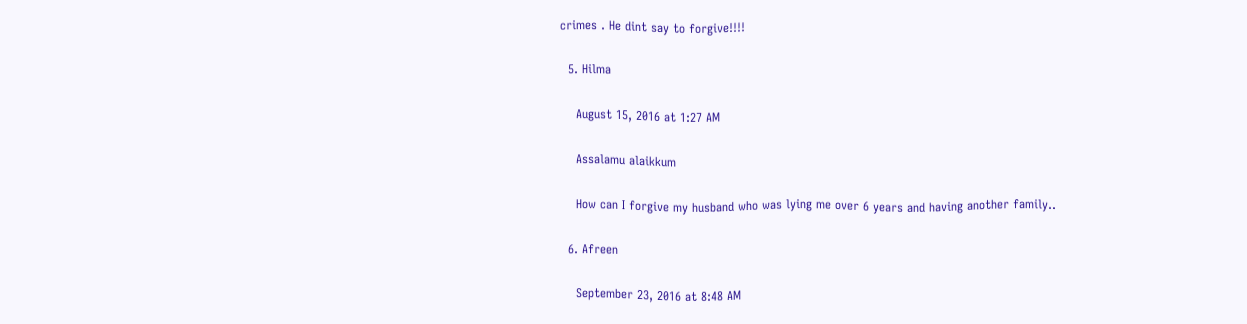crimes . He dint say to forgive!!!!

  5. Hilma

    August 15, 2016 at 1:27 AM

    Assalamu alaikkum

    How can I forgive my husband who was lying me over 6 years and having another family..

  6. Afreen

    September 23, 2016 at 8:48 AM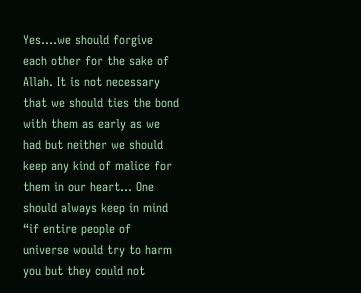Yes….we should forgive each other for the sake of Allah. It is not necessary that we should ties the bond with them as early as we had but neither we should keep any kind of malice for them in our heart… One should always keep in mind “if entire people of universe would try to harm you but they could not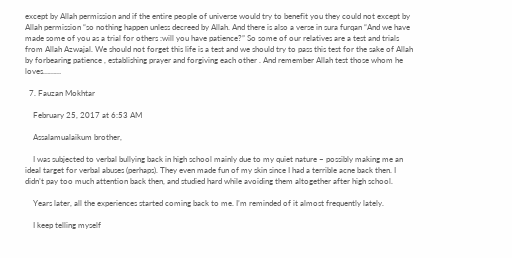except by Allah permission and if the entire people of universe would try to benefit you they could not except by Allah permission “so nothing happen unless decreed by Allah. And there is also a verse in sura furqan “And we have made some of you as a trial for others :will you have patience?” So some of our relatives are a test and trials from Allah Azwajal. We should not forget this life is a test and we should try to pass this test for the sake of Allah by forbearing patience , establishing prayer and forgiving each other . And remember Allah test those whom he loves………

  7. Fauzan Mokhtar

    February 25, 2017 at 6:53 AM

    Assalamualaikum brother,

    I was subjected to verbal bullying back in high school mainly due to my quiet nature – possibly making me an ideal target for verbal abuses (perhaps). They even made fun of my skin since I had a terrible acne back then. I didn’t pay too much attention back then, and studied hard while avoiding them altogether after high school.

    Years later, all the experiences started coming back to me. I’m reminded of it almost frequently lately.

    I keep telling myself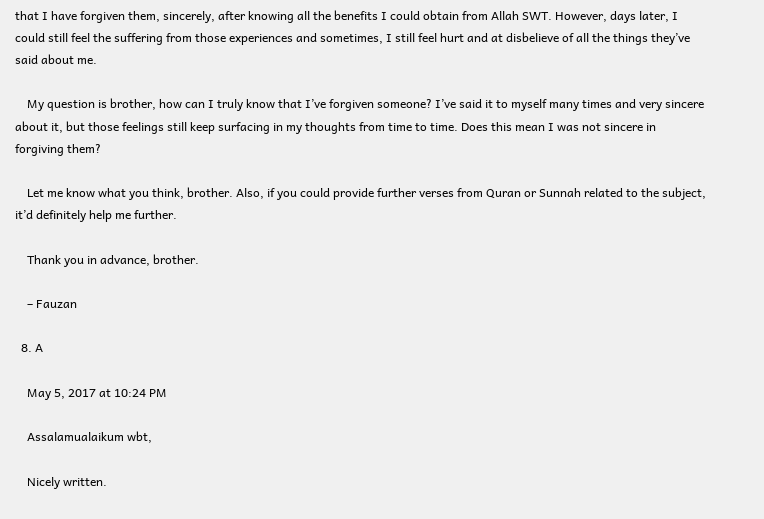that I have forgiven them, sincerely, after knowing all the benefits I could obtain from Allah SWT. However, days later, I could still feel the suffering from those experiences and sometimes, I still feel hurt and at disbelieve of all the things they’ve said about me.

    My question is brother, how can I truly know that I’ve forgiven someone? I’ve said it to myself many times and very sincere about it, but those feelings still keep surfacing in my thoughts from time to time. Does this mean I was not sincere in forgiving them?

    Let me know what you think, brother. Also, if you could provide further verses from Quran or Sunnah related to the subject, it’d definitely help me further.

    Thank you in advance, brother.

    – Fauzan

  8. A

    May 5, 2017 at 10:24 PM

    Assalamualaikum wbt,

    Nicely written.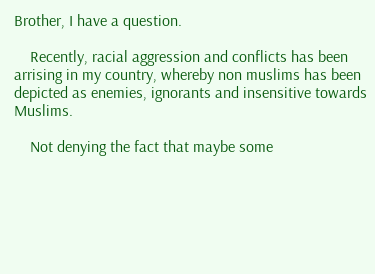Brother, I have a question.

    Recently, racial aggression and conflicts has been arrising in my country, whereby non muslims has been depicted as enemies, ignorants and insensitive towards Muslims.

    Not denying the fact that maybe some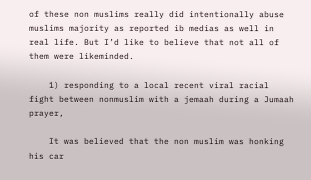of these non muslims really did intentionally abuse muslims majority as reported ib medias as well in real life. But I’d like to believe that not all of them were likeminded.

    1) responding to a local recent viral racial fight between nonmuslim with a jemaah during a Jumaah prayer,

    It was believed that the non muslim was honking his car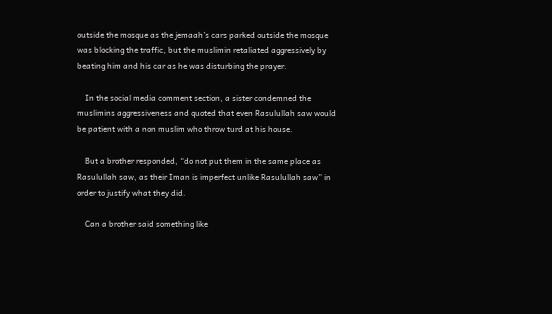outside the mosque as the jemaah’s cars parked outside the mosque was blocking the traffic, but the muslimin retaliated aggressively by beating him and his car as he was disturbing the prayer.

    In the social media comment section, a sister condemned the muslimins aggressiveness and quoted that even Rasulullah saw would be patient with a non muslim who throw turd at his house.

    But a brother responded, “do not put them in the same place as Rasulullah saw, as their Iman is imperfect unlike Rasulullah saw” in order to justify what they did.

    Can a brother said something like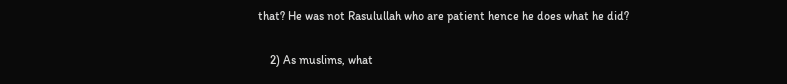that? He was not Rasulullah who are patient hence he does what he did?

    2) As muslims, what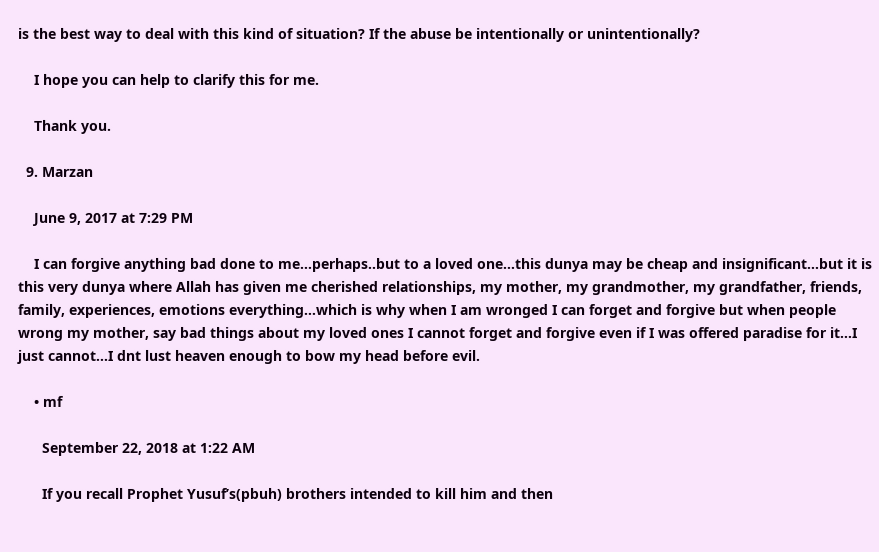is the best way to deal with this kind of situation? If the abuse be intentionally or unintentionally?

    I hope you can help to clarify this for me.

    Thank you.

  9. Marzan

    June 9, 2017 at 7:29 PM

    I can forgive anything bad done to me…perhaps..but to a loved one…this dunya may be cheap and insignificant…but it is this very dunya where Allah has given me cherished relationships, my mother, my grandmother, my grandfather, friends, family, experiences, emotions everything…which is why when I am wronged I can forget and forgive but when people wrong my mother, say bad things about my loved ones I cannot forget and forgive even if I was offered paradise for it…I just cannot…I dnt lust heaven enough to bow my head before evil.

    • mf

      September 22, 2018 at 1:22 AM

      If you recall Prophet Yusuf’s(pbuh) brothers intended to kill him and then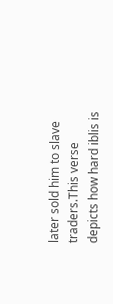later sold him to slave traders.This verse depicts how hard iblis is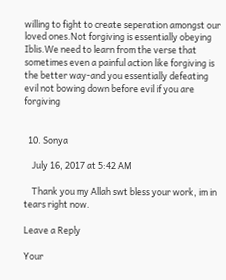willing to fight to create seperation amongst our loved ones.Not forgiving is essentially obeying Iblis.We need to learn from the verse that sometimes even a painful action like forgiving is the better way-and you essentially defeating evil not bowing down before evil if you are forgiving


  10. Sonya

    July 16, 2017 at 5:42 AM

    Thank you my Allah swt bless your work, im in tears right now.

Leave a Reply

Your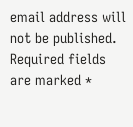email address will not be published. Required fields are marked *